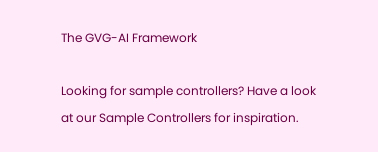The GVG-AI Framework

Looking for sample controllers? Have a look at our Sample Controllers for inspiration.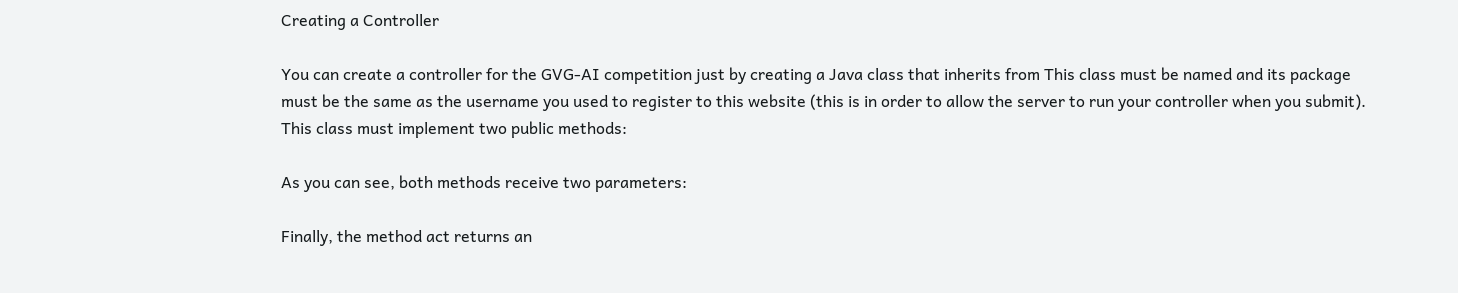Creating a Controller

You can create a controller for the GVG-AI competition just by creating a Java class that inherits from This class must be named and its package must be the same as the username you used to register to this website (this is in order to allow the server to run your controller when you submit). This class must implement two public methods:

As you can see, both methods receive two parameters:

Finally, the method act returns an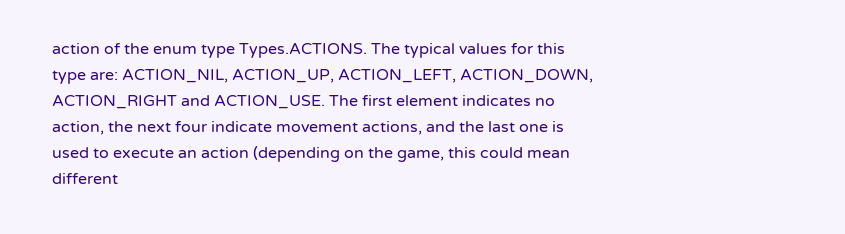action of the enum type Types.ACTIONS. The typical values for this type are: ACTION_NIL, ACTION_UP, ACTION_LEFT, ACTION_DOWN, ACTION_RIGHT and ACTION_USE. The first element indicates no action, the next four indicate movement actions, and the last one is used to execute an action (depending on the game, this could mean different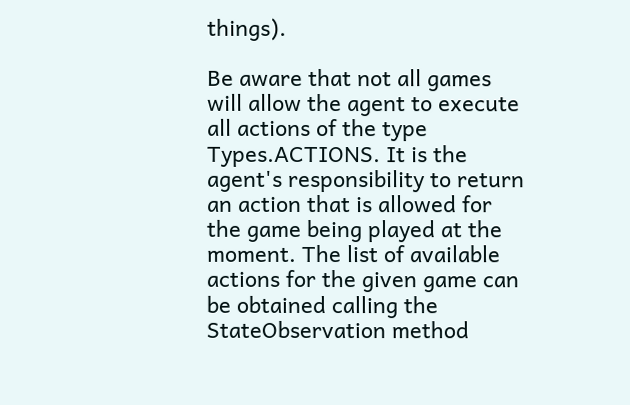things).

Be aware that not all games will allow the agent to execute all actions of the type Types.ACTIONS. It is the agent's responsibility to return an action that is allowed for the game being played at the moment. The list of available actions for the given game can be obtained calling the StateObservation method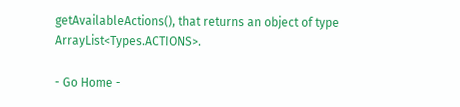getAvailableActions(), that returns an object of type ArrayList<Types.ACTIONS>.

- Go Home -